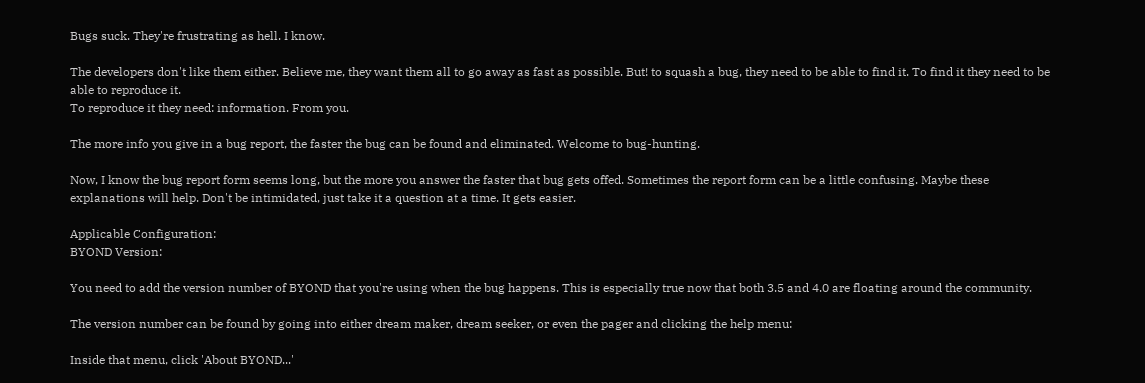Bugs suck. They're frustrating as hell. I know.

The developers don't like them either. Believe me, they want them all to go away as fast as possible. But! to squash a bug, they need to be able to find it. To find it they need to be able to reproduce it.
To reproduce it they need: information. From you.

The more info you give in a bug report, the faster the bug can be found and eliminated. Welcome to bug-hunting.

Now, I know the bug report form seems long, but the more you answer the faster that bug gets offed. Sometimes the report form can be a little confusing. Maybe these explanations will help. Don't be intimidated, just take it a question at a time. It gets easier.

Applicable Configuration:
BYOND Version:

You need to add the version number of BYOND that you're using when the bug happens. This is especially true now that both 3.5 and 4.0 are floating around the community.

The version number can be found by going into either dream maker, dream seeker, or even the pager and clicking the help menu:

Inside that menu, click 'About BYOND...'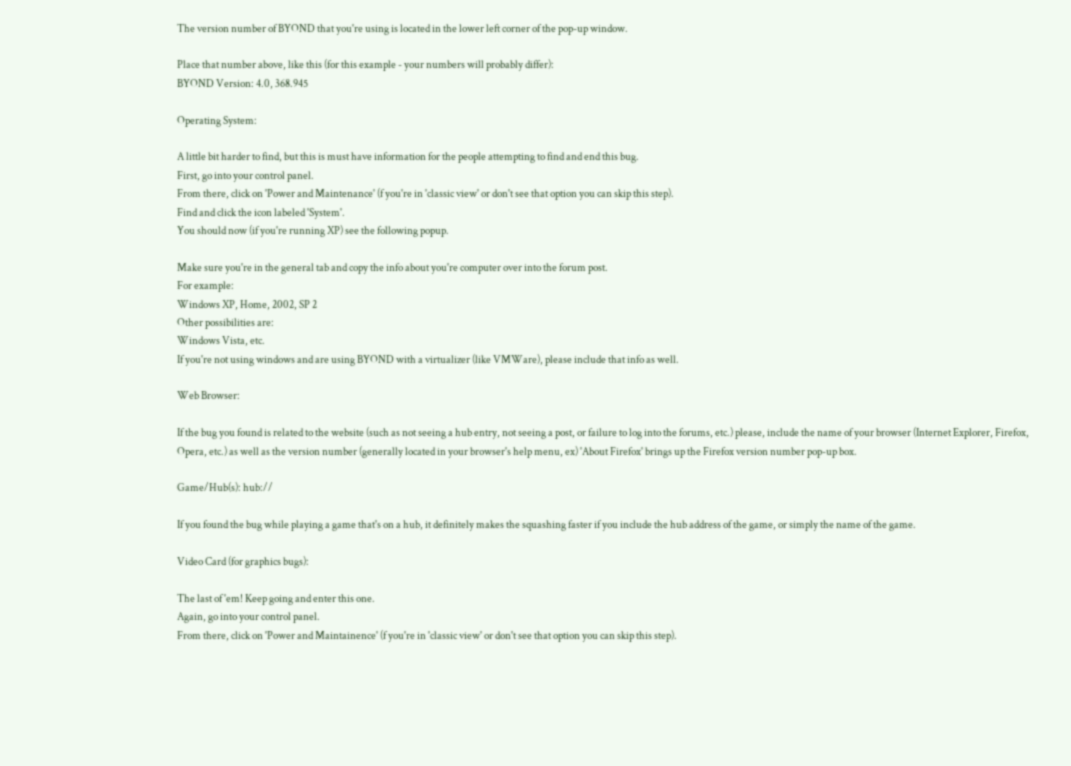The version number of BYOND that you're using is located in the lower left corner of the pop-up window.

Place that number above, like this (for this example - your numbers will probably differ):
BYOND Version: 4.0, 368.945

Operating System:

A little bit harder to find, but this is must have information for the people attempting to find and end this bug.
First, go into your control panel.
From there, click on 'Power and Maintenance' (f you're in 'classic view' or don't see that option you can skip this step).
Find and click the icon labeled 'System'.
You should now (if you're running XP) see the following popup.

Make sure you're in the general tab and copy the info about you're computer over into the forum post.
For example:
Windows XP, Home, 2002, SP 2
Other possibilities are:
Windows Vista, etc.
If you're not using windows and are using BYOND with a virtualizer (like VMWare), please include that info as well.

Web Browser:

If the bug you found is related to the website (such as not seeing a hub entry, not seeing a post, or failure to log into the forums, etc.) please, include the name of your browser (Internet Explorer, Firefox, Opera, etc.) as well as the version number (generally located in your browser's help menu, ex) 'About Firefox' brings up the Firefox version number pop-up box.

Game/Hub(s): hub://

If you found the bug while playing a game that's on a hub, it definitely makes the squashing faster if you include the hub address of the game, or simply the name of the game.

Video Card (for graphics bugs):

The last of 'em! Keep going and enter this one.
Again, go into your control panel.
From there, click on 'Power and Maintainence' (f you're in 'classic view' or don't see that option you can skip this step).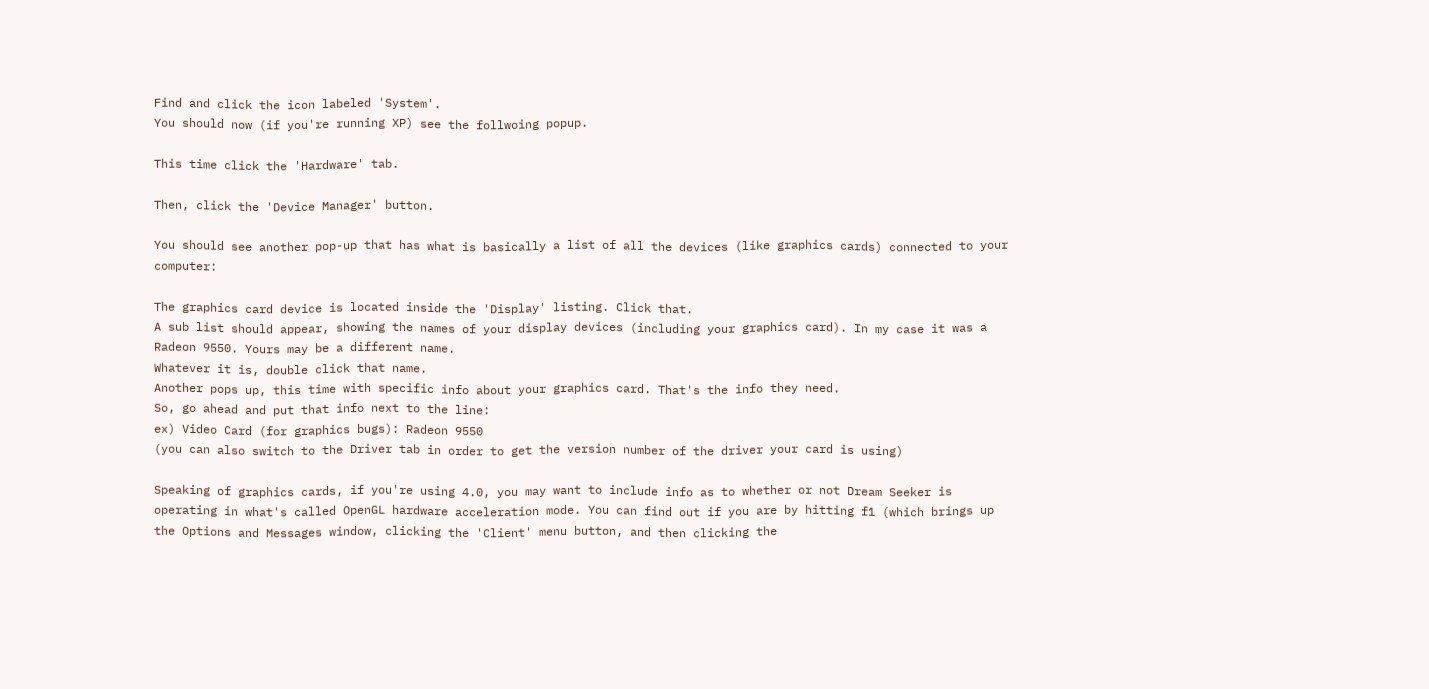Find and click the icon labeled 'System'.
You should now (if you're running XP) see the follwoing popup.

This time click the 'Hardware' tab.

Then, click the 'Device Manager' button.

You should see another pop-up that has what is basically a list of all the devices (like graphics cards) connected to your computer:

The graphics card device is located inside the 'Display' listing. Click that.
A sub list should appear, showing the names of your display devices (including your graphics card). In my case it was a Radeon 9550. Yours may be a different name.
Whatever it is, double click that name.
Another pops up, this time with specific info about your graphics card. That's the info they need.
So, go ahead and put that info next to the line:
ex) Video Card (for graphics bugs): Radeon 9550
(you can also switch to the Driver tab in order to get the version number of the driver your card is using)

Speaking of graphics cards, if you're using 4.0, you may want to include info as to whether or not Dream Seeker is operating in what's called OpenGL hardware acceleration mode. You can find out if you are by hitting f1 (which brings up the Options and Messages window, clicking the 'Client' menu button, and then clicking the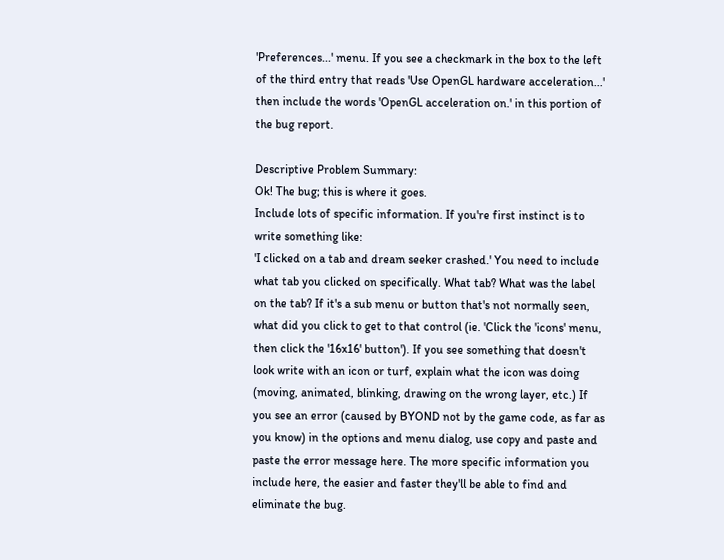'Preferences...' menu. If you see a checkmark in the box to the left of the third entry that reads 'Use OpenGL hardware acceleration...' then include the words 'OpenGL acceleration on.' in this portion of the bug report.

Descriptive Problem Summary:
Ok! The bug; this is where it goes.
Include lots of specific information. If you're first instinct is to write something like:
'I clicked on a tab and dream seeker crashed.' You need to include what tab you clicked on specifically. What tab? What was the label on the tab? If it's a sub menu or button that's not normally seen, what did you click to get to that control (ie. 'Click the 'icons' menu, then click the '16x16' button'). If you see something that doesn't look write with an icon or turf, explain what the icon was doing (moving, animated, blinking, drawing on the wrong layer, etc.) If you see an error (caused by BYOND not by the game code, as far as you know) in the options and menu dialog, use copy and paste and paste the error message here. The more specific information you include here, the easier and faster they'll be able to find and eliminate the bug.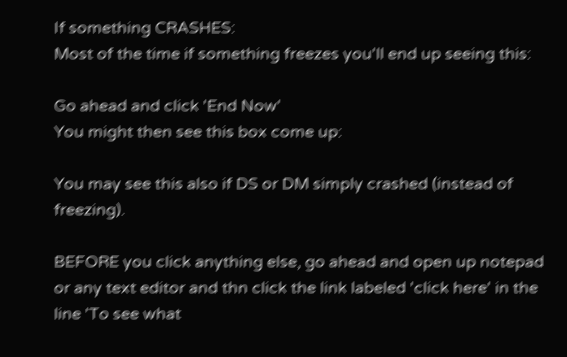If something CRASHES:
Most of the time if something freezes you'll end up seeing this:

Go ahead and click 'End Now'
You might then see this box come up:

You may see this also if DS or DM simply crashed (instead of freezing).

BEFORE you click anything else, go ahead and open up notepad or any text editor and thn click the link labeled 'click here' in the line 'To see what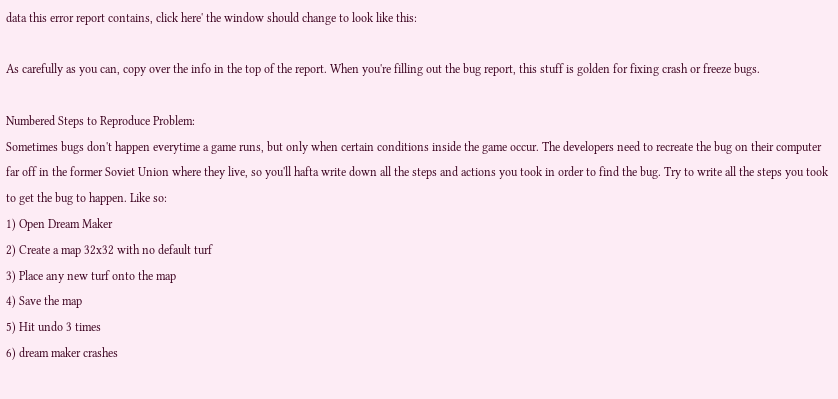data this error report contains, click here' the window should change to look like this:

As carefully as you can, copy over the info in the top of the report. When you're filling out the bug report, this stuff is golden for fixing crash or freeze bugs.

Numbered Steps to Reproduce Problem:
Sometimes bugs don't happen everytime a game runs, but only when certain conditions inside the game occur. The developers need to recreate the bug on their computer far off in the former Soviet Union where they live, so you'll hafta write down all the steps and actions you took in order to find the bug. Try to write all the steps you took to get the bug to happen. Like so:
1) Open Dream Maker
2) Create a map 32x32 with no default turf
3) Place any new turf onto the map
4) Save the map
5) Hit undo 3 times
6) dream maker crashes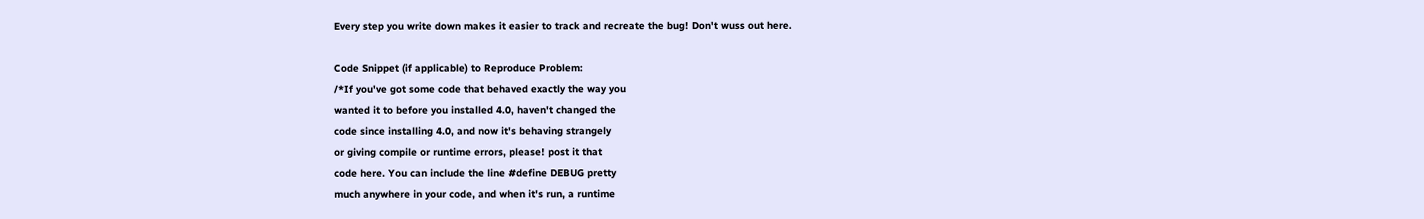Every step you write down makes it easier to track and recreate the bug! Don't wuss out here.

Code Snippet (if applicable) to Reproduce Problem:
/*If you've got some code that behaved exactly the way you
wanted it to before you installed 4.0, haven't changed the
code since installing 4.0, and now it's behaving strangely
or giving compile or runtime errors, please! post it that
code here. You can include the line #define DEBUG pretty
much anywhere in your code, and when it's run, a runtime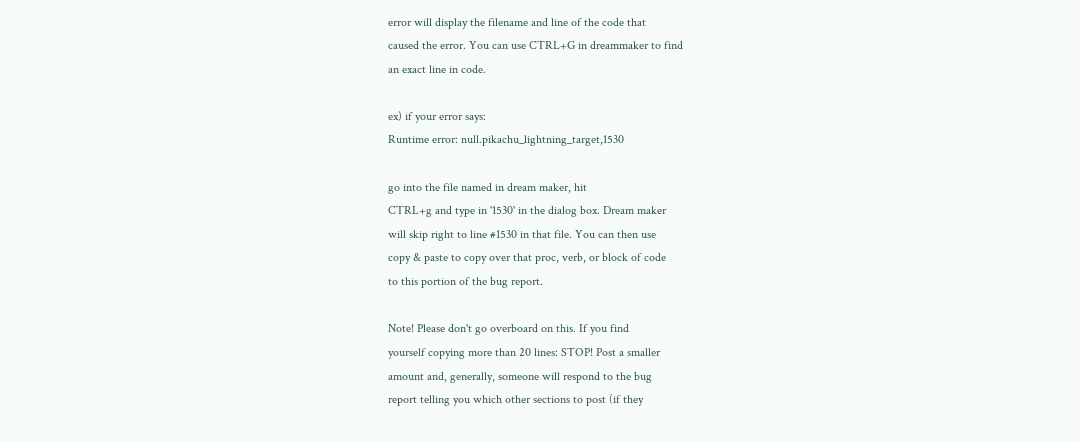error will display the filename and line of the code that
caused the error. You can use CTRL+G in dreammaker to find
an exact line in code.

ex) if your error says:
Runtime error: null.pikachu_lightning_target,1530

go into the file named in dream maker, hit
CTRL+g and type in '1530' in the dialog box. Dream maker
will skip right to line #1530 in that file. You can then use
copy & paste to copy over that proc, verb, or block of code
to this portion of the bug report.

Note! Please don't go overboard on this. If you find
yourself copying more than 20 lines: STOP! Post a smaller
amount and, generally, someone will respond to the bug
report telling you which other sections to post (if they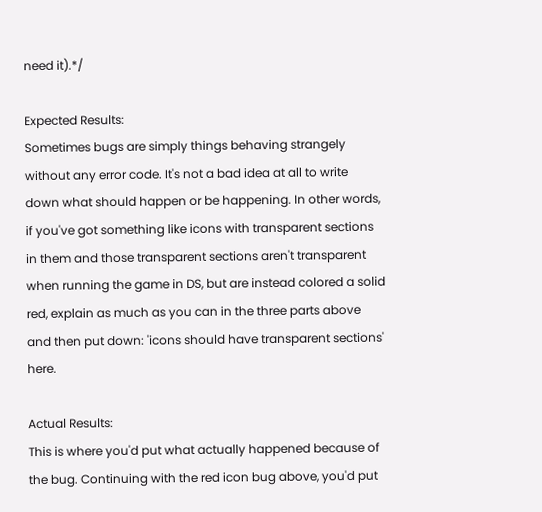need it).*/

Expected Results:
Sometimes bugs are simply things behaving strangely without any error code. It's not a bad idea at all to write down what should happen or be happening. In other words, if you've got something like icons with transparent sections in them and those transparent sections aren't transparent when running the game in DS, but are instead colored a solid red, explain as much as you can in the three parts above and then put down: 'icons should have transparent sections' here.

Actual Results:
This is where you'd put what actually happened because of the bug. Continuing with the red icon bug above, you'd put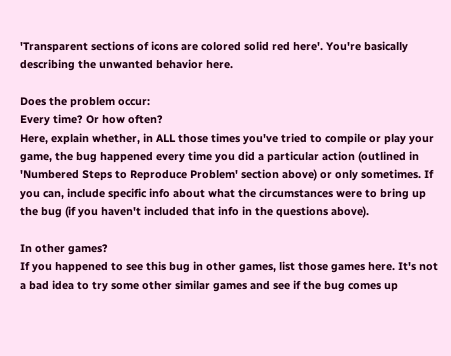'Transparent sections of icons are colored solid red here'. You're basically describing the unwanted behavior here.

Does the problem occur:
Every time? Or how often?
Here, explain whether, in ALL those times you've tried to compile or play your game, the bug happened every time you did a particular action (outlined in 'Numbered Steps to Reproduce Problem' section above) or only sometimes. If you can, include specific info about what the circumstances were to bring up the bug (if you haven't included that info in the questions above).

In other games?
If you happened to see this bug in other games, list those games here. It's not a bad idea to try some other similar games and see if the bug comes up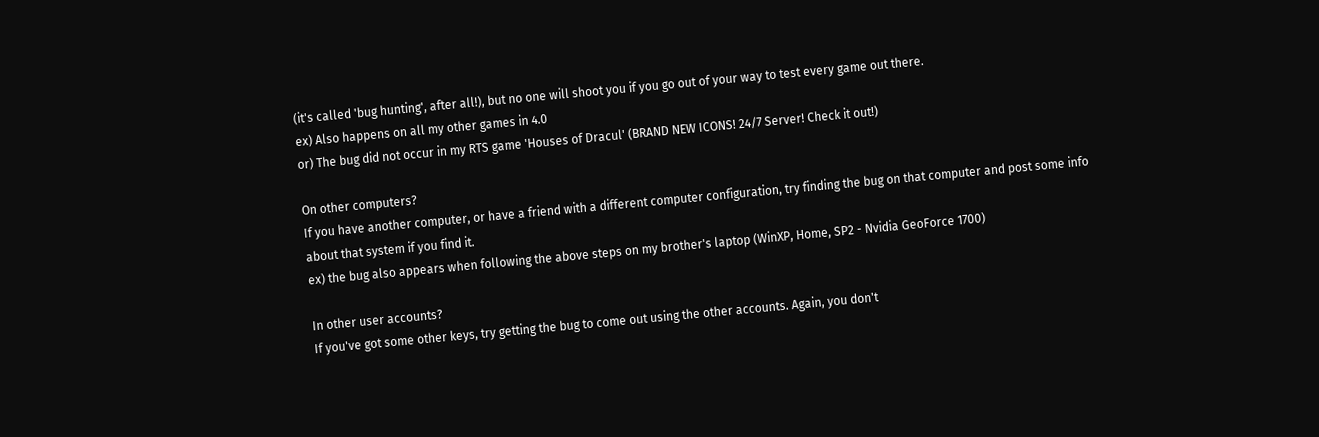(it's called 'bug hunting', after all!), but no one will shoot you if you go out of your way to test every game out there.
ex) Also happens on all my other games in 4.0
or) The bug did not occur in my RTS game 'Houses of Dracul' (BRAND NEW ICONS! 24/7 Server! Check it out!)

On other computers?
If you have another computer, or have a friend with a different computer configuration, try finding the bug on that computer and post some info about that system if you find it.
ex) the bug also appears when following the above steps on my brother's laptop (WinXP, Home, SP2 - Nvidia GeoForce 1700)

In other user accounts?
If you've got some other keys, try getting the bug to come out using the other accounts. Again, you don't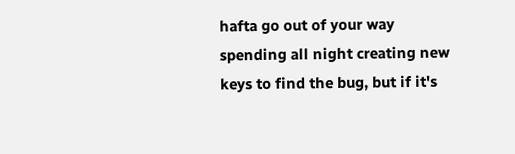hafta go out of your way spending all night creating new keys to find the bug, but if it's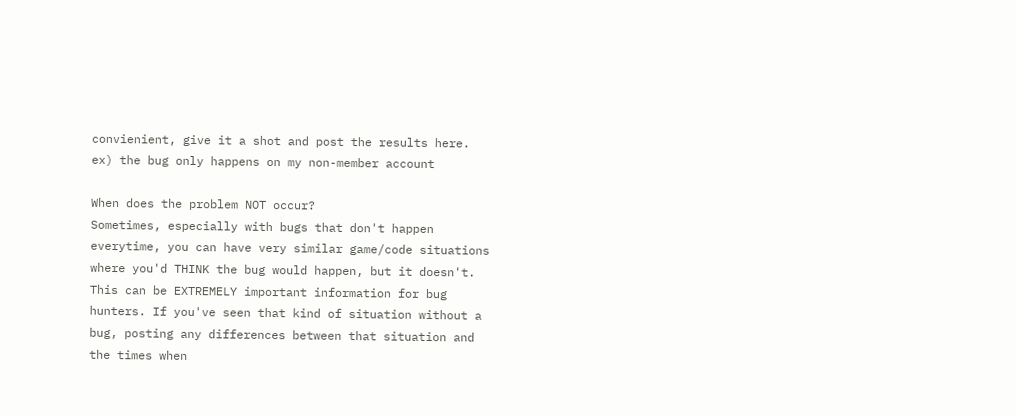convienient, give it a shot and post the results here.
ex) the bug only happens on my non-member account

When does the problem NOT occur?
Sometimes, especially with bugs that don't happen everytime, you can have very similar game/code situations where you'd THINK the bug would happen, but it doesn't. This can be EXTREMELY important information for bug hunters. If you've seen that kind of situation without a bug, posting any differences between that situation and the times when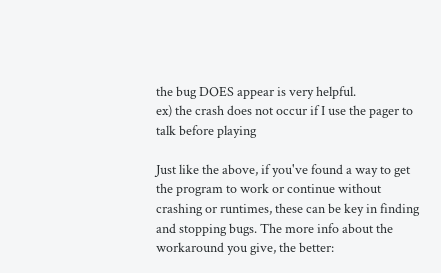the bug DOES appear is very helpful.
ex) the crash does not occur if I use the pager to talk before playing

Just like the above, if you've found a way to get the program to work or continue without crashing or runtimes, these can be key in finding and stopping bugs. The more info about the workaround you give, the better: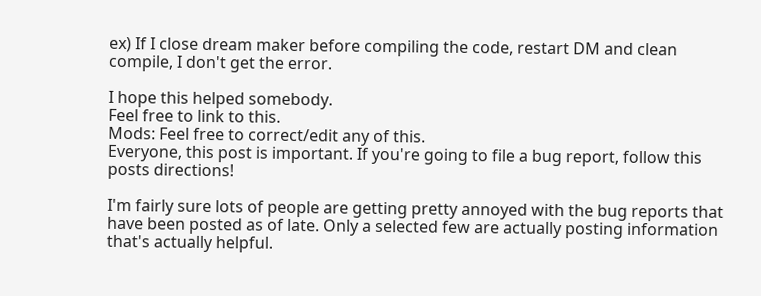ex) If I close dream maker before compiling the code, restart DM and clean compile, I don't get the error.

I hope this helped somebody.
Feel free to link to this.
Mods: Feel free to correct/edit any of this.
Everyone, this post is important. If you're going to file a bug report, follow this posts directions!

I'm fairly sure lots of people are getting pretty annoyed with the bug reports that have been posted as of late. Only a selected few are actually posting information that's actually helpful.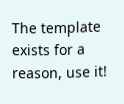The template exists for a reason, use it!